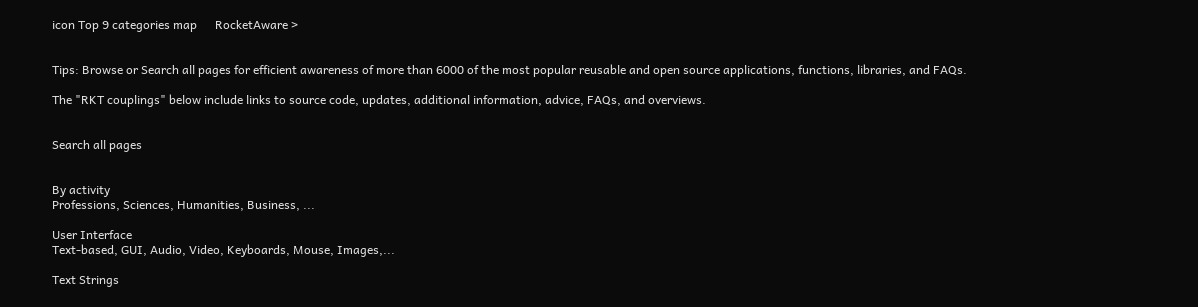icon Top 9 categories map      RocketAware >


Tips: Browse or Search all pages for efficient awareness of more than 6000 of the most popular reusable and open source applications, functions, libraries, and FAQs.

The "RKT couplings" below include links to source code, updates, additional information, advice, FAQs, and overviews.


Search all pages


By activity
Professions, Sciences, Humanities, Business, ...

User Interface
Text-based, GUI, Audio, Video, Keyboards, Mouse, Images,...

Text Strings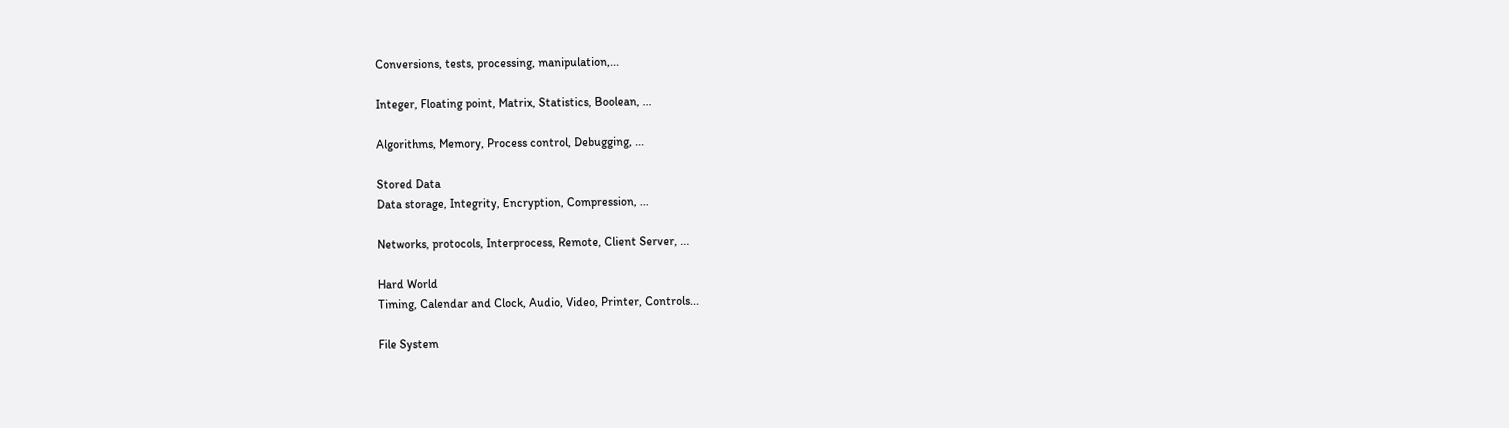Conversions, tests, processing, manipulation,...

Integer, Floating point, Matrix, Statistics, Boolean, ...

Algorithms, Memory, Process control, Debugging, ...

Stored Data
Data storage, Integrity, Encryption, Compression, ...

Networks, protocols, Interprocess, Remote, Client Server, ...

Hard World
Timing, Calendar and Clock, Audio, Video, Printer, Controls...

File System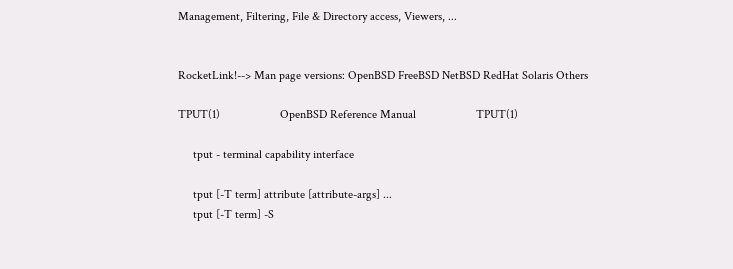Management, Filtering, File & Directory access, Viewers, ...


RocketLink!--> Man page versions: OpenBSD FreeBSD NetBSD RedHat Solaris Others

TPUT(1)                    OpenBSD Reference Manual                    TPUT(1)

     tput - terminal capability interface

     tput [-T term] attribute [attribute-args] ...
     tput [-T term] -S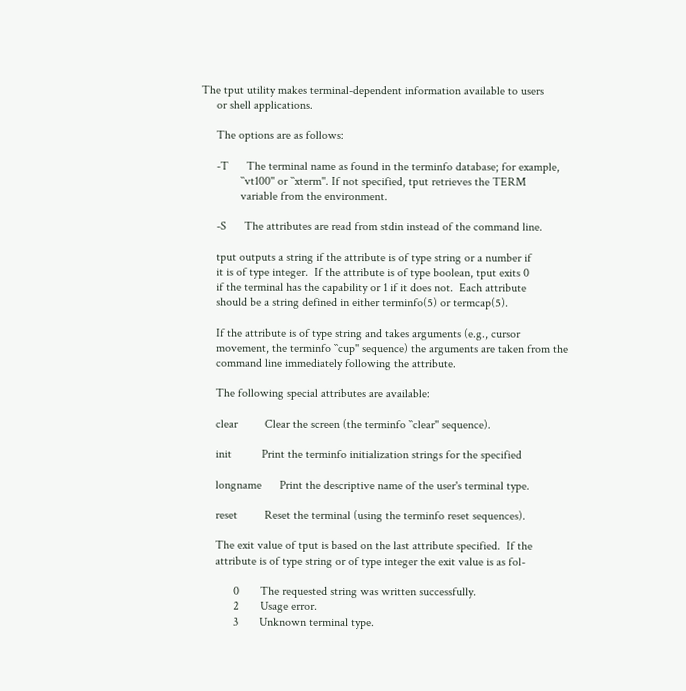The tput utility makes terminal-dependent information available to users
     or shell applications.

     The options are as follows:

     -T      The terminal name as found in the terminfo database; for example,
             ``vt100'' or ``xterm''. If not specified, tput retrieves the TERM
             variable from the environment.

     -S      The attributes are read from stdin instead of the command line.

     tput outputs a string if the attribute is of type string or a number if
     it is of type integer.  If the attribute is of type boolean, tput exits 0
     if the terminal has the capability or 1 if it does not.  Each attribute
     should be a string defined in either terminfo(5) or termcap(5).

     If the attribute is of type string and takes arguments (e.g., cursor
     movement, the terminfo ``cup'' sequence) the arguments are taken from the
     command line immediately following the attribute.

     The following special attributes are available:

     clear         Clear the screen (the terminfo ``clear'' sequence).

     init          Print the terminfo initialization strings for the specified

     longname      Print the descriptive name of the user's terminal type.

     reset         Reset the terminal (using the terminfo reset sequences).

     The exit value of tput is based on the last attribute specified.  If the
     attribute is of type string or of type integer the exit value is as fol-

           0       The requested string was written successfully.
           2       Usage error.
           3       Unknown terminal type.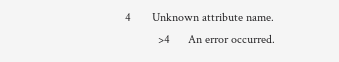4       Unknown attribute name.
           >4      An error occurred.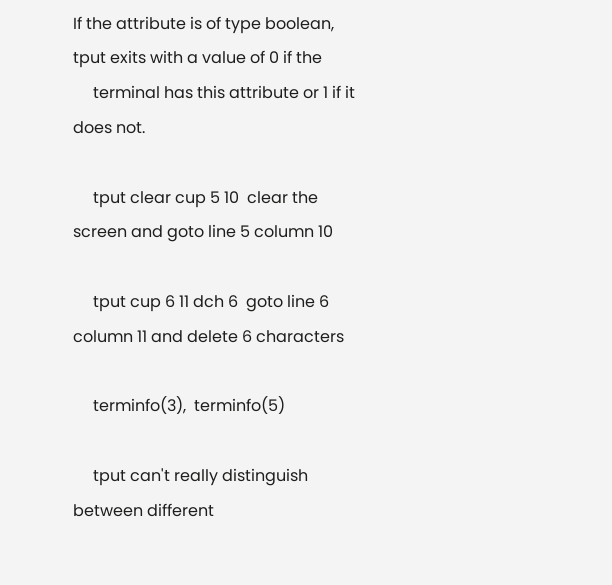If the attribute is of type boolean, tput exits with a value of 0 if the
     terminal has this attribute or 1 if it does not.

     tput clear cup 5 10  clear the screen and goto line 5 column 10

     tput cup 6 11 dch 6  goto line 6 column 11 and delete 6 characters

     terminfo(3),  terminfo(5)

     tput can't really distinguish between different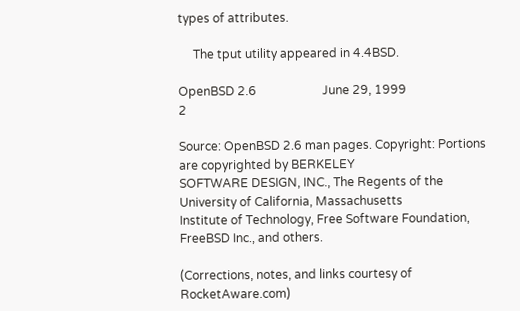types of attributes.

     The tput utility appeared in 4.4BSD.

OpenBSD 2.6                      June 29, 1999                               2

Source: OpenBSD 2.6 man pages. Copyright: Portions are copyrighted by BERKELEY
SOFTWARE DESIGN, INC., The Regents of the University of California, Massachusetts
Institute of Technology, Free Software Foundation, FreeBSD Inc., and others.

(Corrections, notes, and links courtesy of RocketAware.com)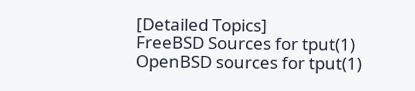[Detailed Topics]
FreeBSD Sources for tput(1)
OpenBSD sources for tput(1)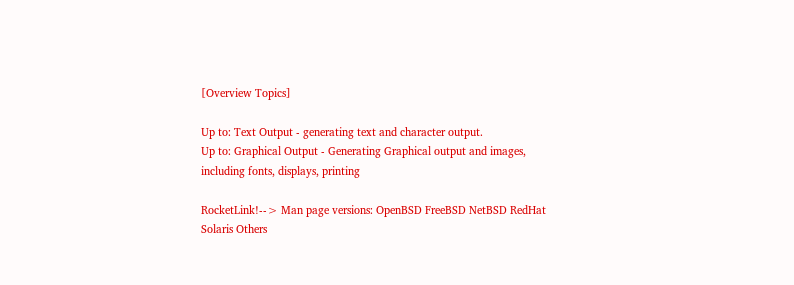[Overview Topics]

Up to: Text Output - generating text and character output.
Up to: Graphical Output - Generating Graphical output and images, including fonts, displays, printing

RocketLink!--> Man page versions: OpenBSD FreeBSD NetBSD RedHat Solaris Others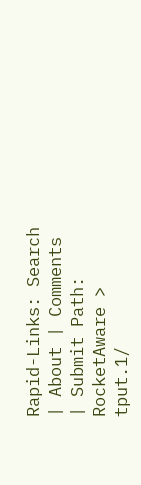Rapid-Links: Search | About | Comments | Submit Path: RocketAware > tput.1/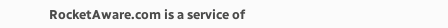RocketAware.com is a service of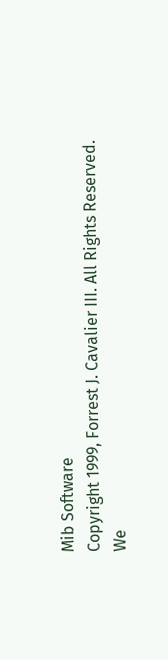Mib Software
Copyright 1999, Forrest J. Cavalier III. All Rights Reserved.
We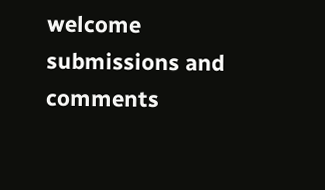welcome submissions and comments